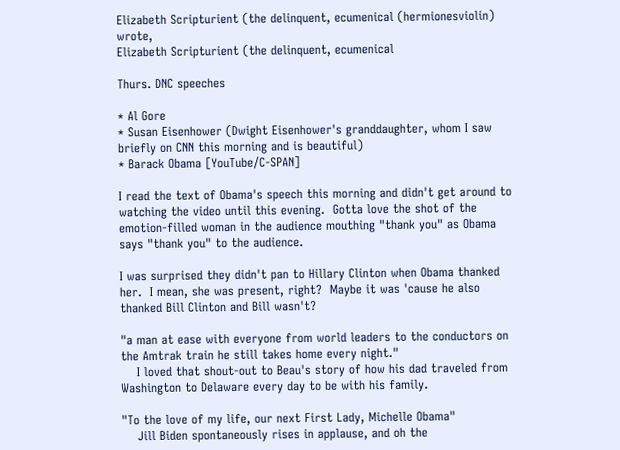Elizabeth Scripturient (the delinquent, ecumenical (hermionesviolin) wrote,
Elizabeth Scripturient (the delinquent, ecumenical

Thurs. DNC speeches

* Al Gore
* Susan Eisenhower (Dwight Eisenhower's granddaughter, whom I saw briefly on CNN this morning and is beautiful)
* Barack Obama [YouTube/C-SPAN]

I read the text of Obama's speech this morning and didn't get around to watching the video until this evening.  Gotta love the shot of the emotion-filled woman in the audience mouthing "thank you" as Obama says "thank you" to the audience.

I was surprised they didn't pan to Hillary Clinton when Obama thanked her.  I mean, she was present, right?  Maybe it was 'cause he also thanked Bill Clinton and Bill wasn't?

"a man at ease with everyone from world leaders to the conductors on the Amtrak train he still takes home every night."
    I loved that shout-out to Beau's story of how his dad traveled from Washington to Delaware every day to be with his family.

"To the love of my life, our next First Lady, Michelle Obama"
    Jill Biden spontaneously rises in applause, and oh the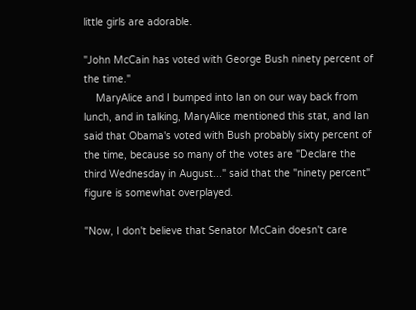little girls are adorable.

"John McCain has voted with George Bush ninety percent of the time."
    MaryAlice and I bumped into Ian on our way back from lunch, and in talking, MaryAlice mentioned this stat, and Ian said that Obama's voted with Bush probably sixty percent of the time, because so many of the votes are "Declare the third Wednesday in August..." said that the "ninety percent" figure is somewhat overplayed.

"Now, I don't believe that Senator McCain doesn't care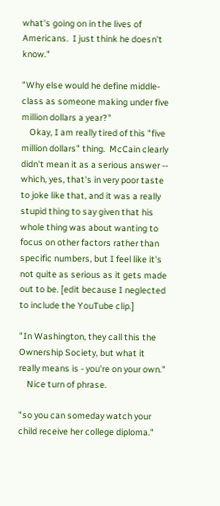what's going on in the lives of Americans.  I just think he doesn't know."

"Why else would he define middle-class as someone making under five million dollars a year?"
    Okay, I am really tired of this "five million dollars" thing.  McCain clearly didn't mean it as a serious answer -- which, yes, that's in very poor taste to joke like that, and it was a really stupid thing to say given that his whole thing was about wanting to focus on other factors rather than specific numbers, but I feel like it's not quite as serious as it gets made out to be. [edit because I neglected to include the YouTube clip.]

"In Washington, they call this the Ownership Society, but what it really means is - you're on your own."
    Nice turn of phrase.

"so you can someday watch your child receive her college diploma."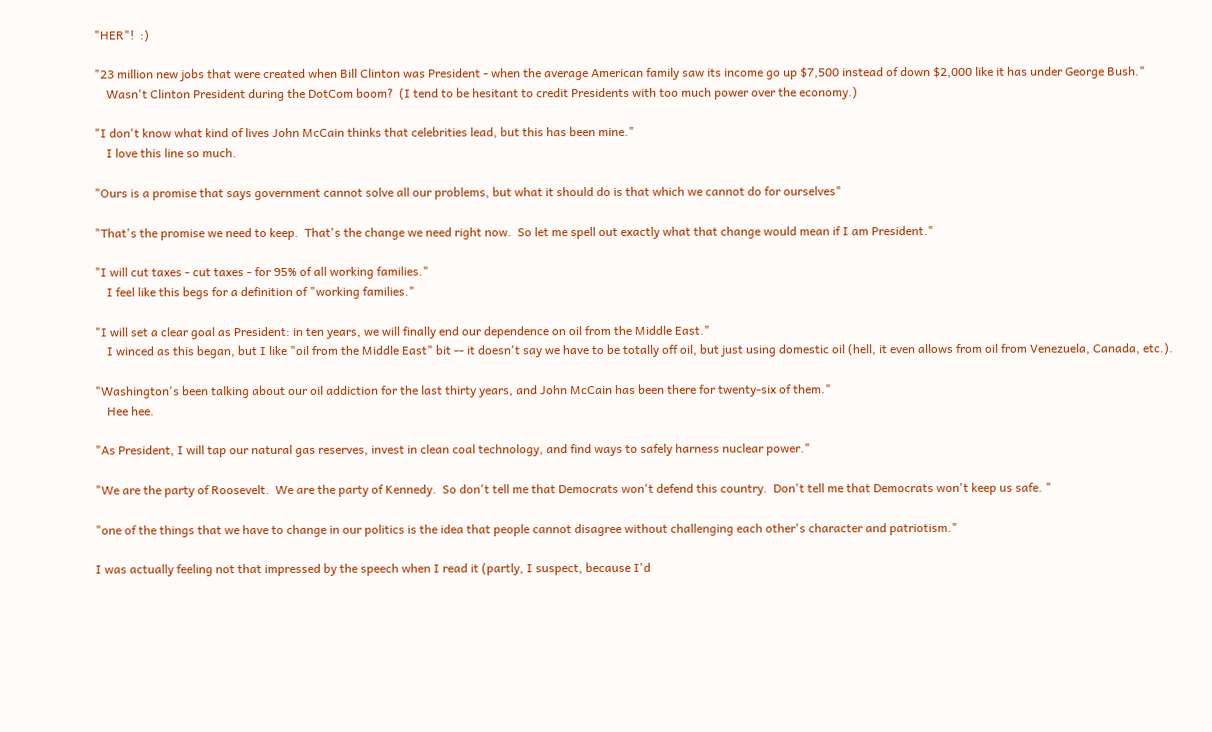"HER"!  :)

"23 million new jobs that were created when Bill Clinton was President - when the average American family saw its income go up $7,500 instead of down $2,000 like it has under George Bush."
    Wasn't Clinton President during the DotCom boom?  (I tend to be hesitant to credit Presidents with too much power over the economy.)

"I don't know what kind of lives John McCain thinks that celebrities lead, but this has been mine."
    I love this line so much.

"Ours is a promise that says government cannot solve all our problems, but what it should do is that which we cannot do for ourselves"

"That's the promise we need to keep.  That's the change we need right now.  So let me spell out exactly what that change would mean if I am President."

"I will cut taxes - cut taxes - for 95% of all working families."
    I feel like this begs for a definition of "working families."

"I will set a clear goal as President: in ten years, we will finally end our dependence on oil from the Middle East."
    I winced as this began, but I like "oil from the Middle East" bit -- it doesn't say we have to be totally off oil, but just using domestic oil (hell, it even allows from oil from Venezuela, Canada, etc.).

"Washington's been talking about our oil addiction for the last thirty years, and John McCain has been there for twenty-six of them."
    Hee hee.

"As President, I will tap our natural gas reserves, invest in clean coal technology, and find ways to safely harness nuclear power."

"We are the party of Roosevelt.  We are the party of Kennedy.  So don't tell me that Democrats won't defend this country.  Don't tell me that Democrats won't keep us safe. "

"one of the things that we have to change in our politics is the idea that people cannot disagree without challenging each other's character and patriotism."

I was actually feeling not that impressed by the speech when I read it (partly, I suspect, because I'd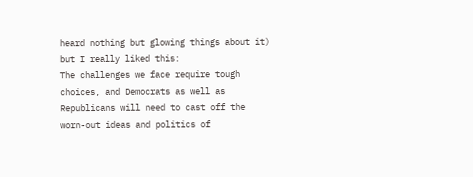heard nothing but glowing things about it) but I really liked this:
The challenges we face require tough choices, and Democrats as well as Republicans will need to cast off the worn-out ideas and politics of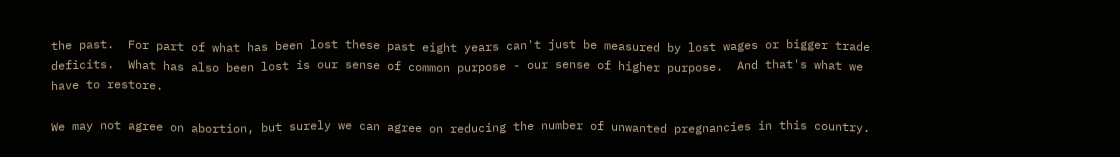the past.  For part of what has been lost these past eight years can't just be measured by lost wages or bigger trade deficits.  What has also been lost is our sense of common purpose - our sense of higher purpose.  And that's what we have to restore.

We may not agree on abortion, but surely we can agree on reducing the number of unwanted pregnancies in this country.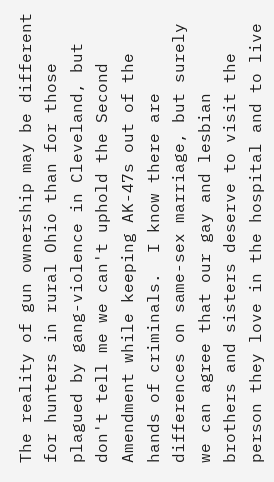The reality of gun ownership may be different for hunters in rural Ohio than for those plagued by gang-violence in Cleveland, but don't tell me we can't uphold the Second Amendment while keeping AK-47s out of the hands of criminals.  I know there are differences on same-sex marriage, but surely we can agree that our gay and lesbian brothers and sisters deserve to visit the person they love in the hospital and to live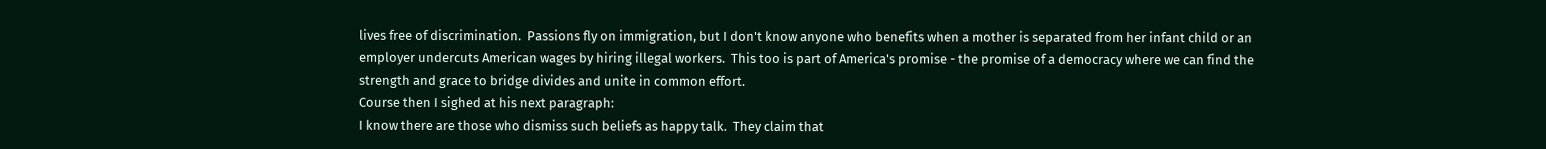lives free of discrimination.  Passions fly on immigration, but I don't know anyone who benefits when a mother is separated from her infant child or an employer undercuts American wages by hiring illegal workers.  This too is part of America's promise - the promise of a democracy where we can find the strength and grace to bridge divides and unite in common effort.
Course then I sighed at his next paragraph:
I know there are those who dismiss such beliefs as happy talk.  They claim that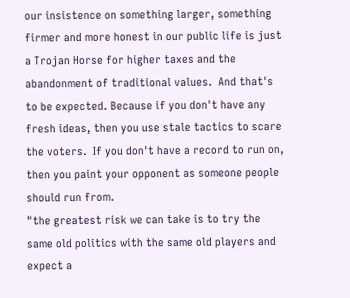our insistence on something larger, something firmer and more honest in our public life is just a Trojan Horse for higher taxes and the abandonment of traditional values.  And that's to be expected. Because if you don't have any fresh ideas, then you use stale tactics to scare the voters.  If you don't have a record to run on, then you paint your opponent as someone people should run from.
"the greatest risk we can take is to try the same old politics with the same old players and expect a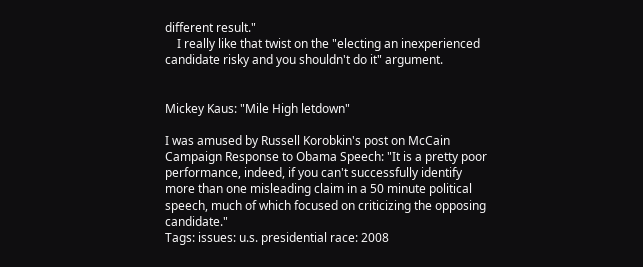different result."
    I really like that twist on the "electing an inexperienced candidate risky and you shouldn't do it" argument.


Mickey Kaus: "Mile High letdown"

I was amused by Russell Korobkin's post on McCain Campaign Response to Obama Speech: "It is a pretty poor performance, indeed, if you can't successfully identify more than one misleading claim in a 50 minute political speech, much of which focused on criticizing the opposing candidate."
Tags: issues: u.s. presidential race: 2008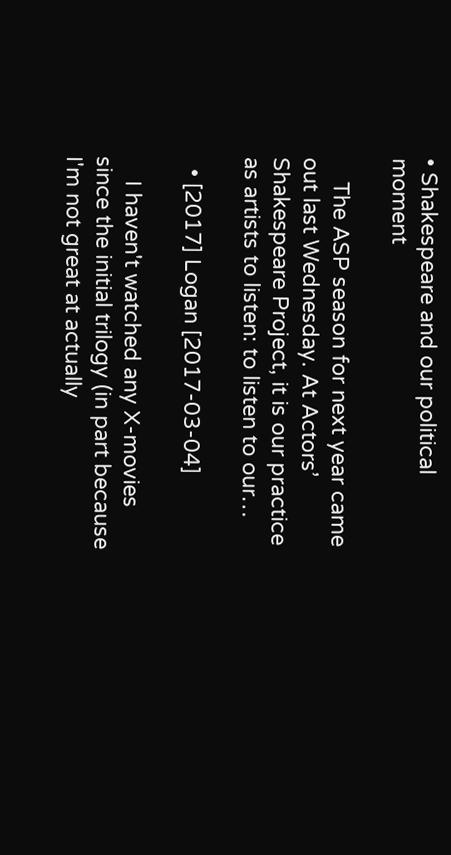• Shakespeare and our political moment

    The ASP season for next year came out last Wednesday. At Actors’ Shakespeare Project, it is our practice as artists to listen: to listen to our…

  • [2017] Logan [2017-03-04]

    I haven't watched any X-movies since the initial trilogy (in part because I'm not great at actually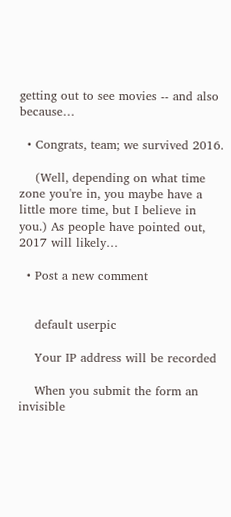getting out to see movies -- and also because…

  • Congrats, team; we survived 2016.

    (Well, depending on what time zone you're in, you maybe have a little more time, but I believe in you.) As people have pointed out, 2017 will likely…

  • Post a new comment


    default userpic

    Your IP address will be recorded

    When you submit the form an invisible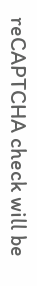reCAPTCHA check will be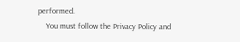performed.
    You must follow the Privacy Policy and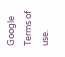Google Terms of use.